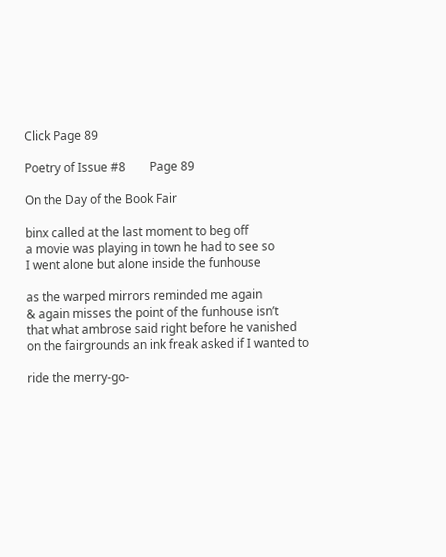Click Page 89

Poetry of Issue #8        Page 89

On the Day of the Book Fair

binx called at the last moment to beg off
a movie was playing in town he had to see so
I went alone but alone inside the funhouse

as the warped mirrors reminded me again
& again misses the point of the funhouse isn’t
that what ambrose said right before he vanished
on the fairgrounds an ink freak asked if I wanted to

ride the merry-go-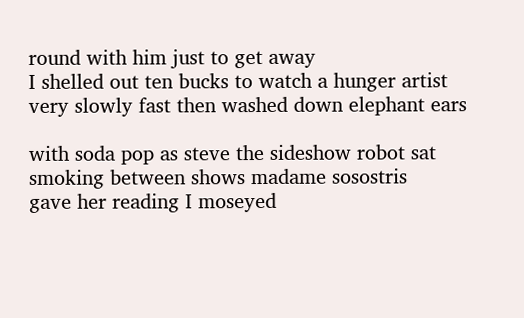round with him just to get away
I shelled out ten bucks to watch a hunger artist
very slowly fast then washed down elephant ears

with soda pop as steve the sideshow robot sat
smoking between shows madame sosostris
gave her reading I moseyed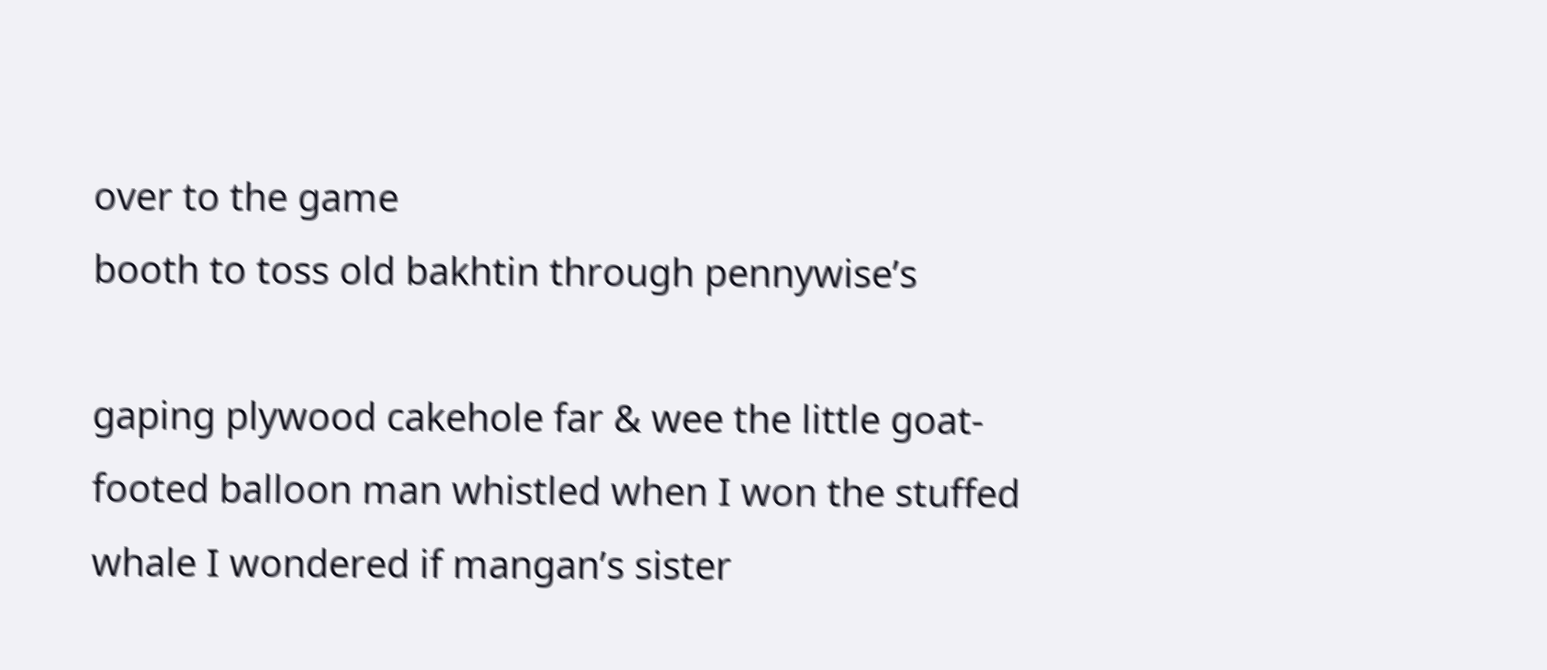over to the game
booth to toss old bakhtin through pennywise’s

gaping plywood cakehole far & wee the little goat-
footed balloon man whistled when I won the stuffed
whale I wondered if mangan’s sister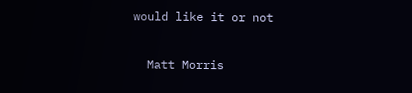would like it or not

  Matt Morris